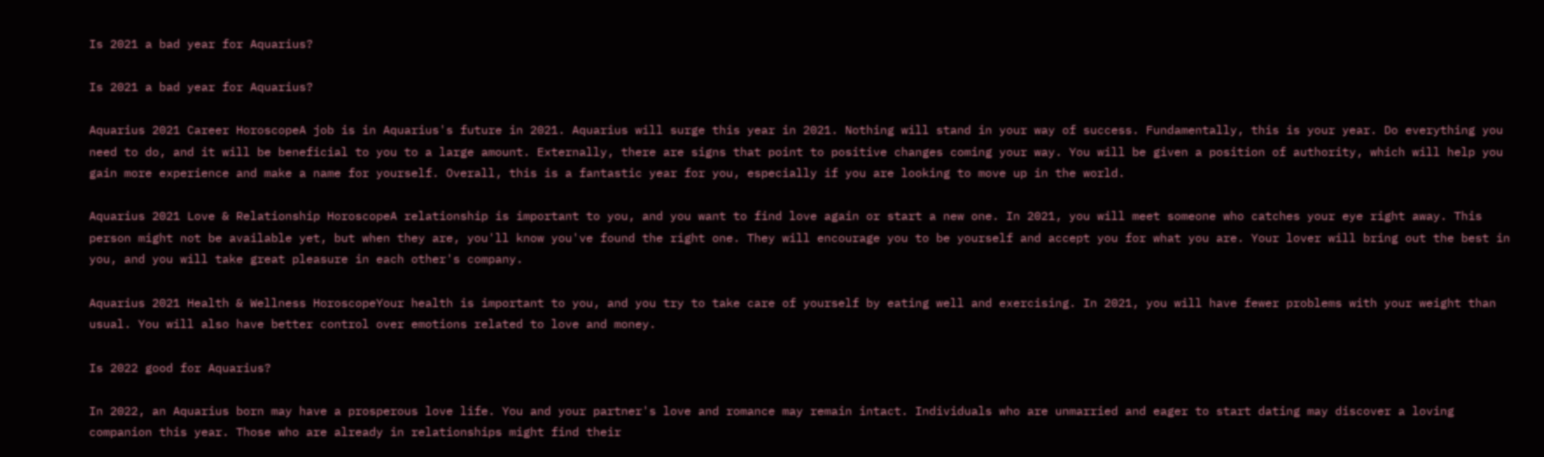Is 2021 a bad year for Aquarius?

Is 2021 a bad year for Aquarius?

Aquarius 2021 Career HoroscopeA job is in Aquarius's future in 2021. Aquarius will surge this year in 2021. Nothing will stand in your way of success. Fundamentally, this is your year. Do everything you need to do, and it will be beneficial to you to a large amount. Externally, there are signs that point to positive changes coming your way. You will be given a position of authority, which will help you gain more experience and make a name for yourself. Overall, this is a fantastic year for you, especially if you are looking to move up in the world.

Aquarius 2021 Love & Relationship HoroscopeA relationship is important to you, and you want to find love again or start a new one. In 2021, you will meet someone who catches your eye right away. This person might not be available yet, but when they are, you'll know you've found the right one. They will encourage you to be yourself and accept you for what you are. Your lover will bring out the best in you, and you will take great pleasure in each other's company.

Aquarius 2021 Health & Wellness HoroscopeYour health is important to you, and you try to take care of yourself by eating well and exercising. In 2021, you will have fewer problems with your weight than usual. You will also have better control over emotions related to love and money.

Is 2022 good for Aquarius?

In 2022, an Aquarius born may have a prosperous love life. You and your partner's love and romance may remain intact. Individuals who are unmarried and eager to start dating may discover a loving companion this year. Those who are already in relationships might find their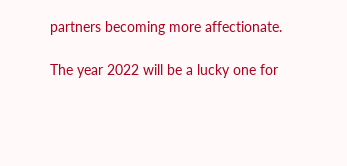partners becoming more affectionate.

The year 2022 will be a lucky one for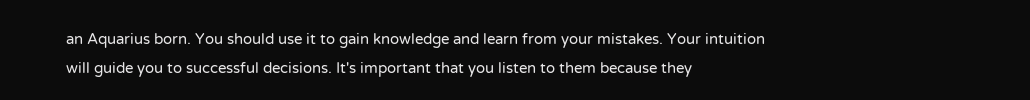an Aquarius born. You should use it to gain knowledge and learn from your mistakes. Your intuition will guide you to successful decisions. It's important that you listen to them because they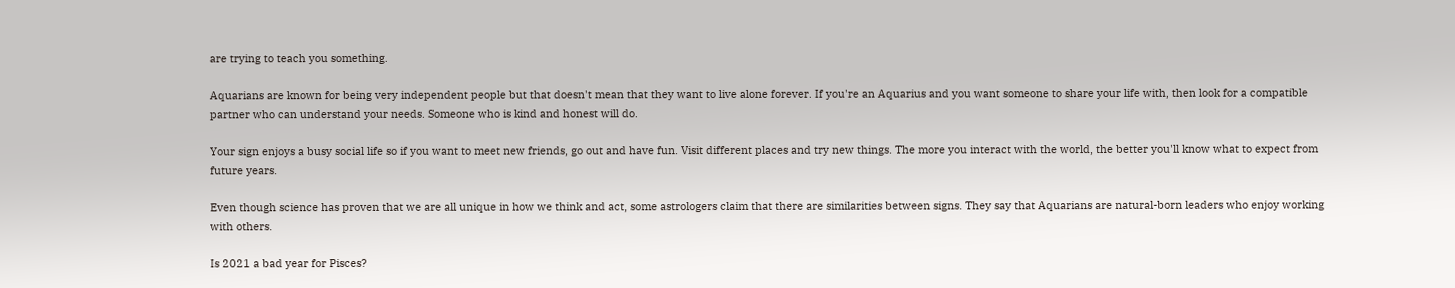are trying to teach you something.

Aquarians are known for being very independent people but that doesn't mean that they want to live alone forever. If you're an Aquarius and you want someone to share your life with, then look for a compatible partner who can understand your needs. Someone who is kind and honest will do.

Your sign enjoys a busy social life so if you want to meet new friends, go out and have fun. Visit different places and try new things. The more you interact with the world, the better you'll know what to expect from future years.

Even though science has proven that we are all unique in how we think and act, some astrologers claim that there are similarities between signs. They say that Aquarians are natural-born leaders who enjoy working with others.

Is 2021 a bad year for Pisces?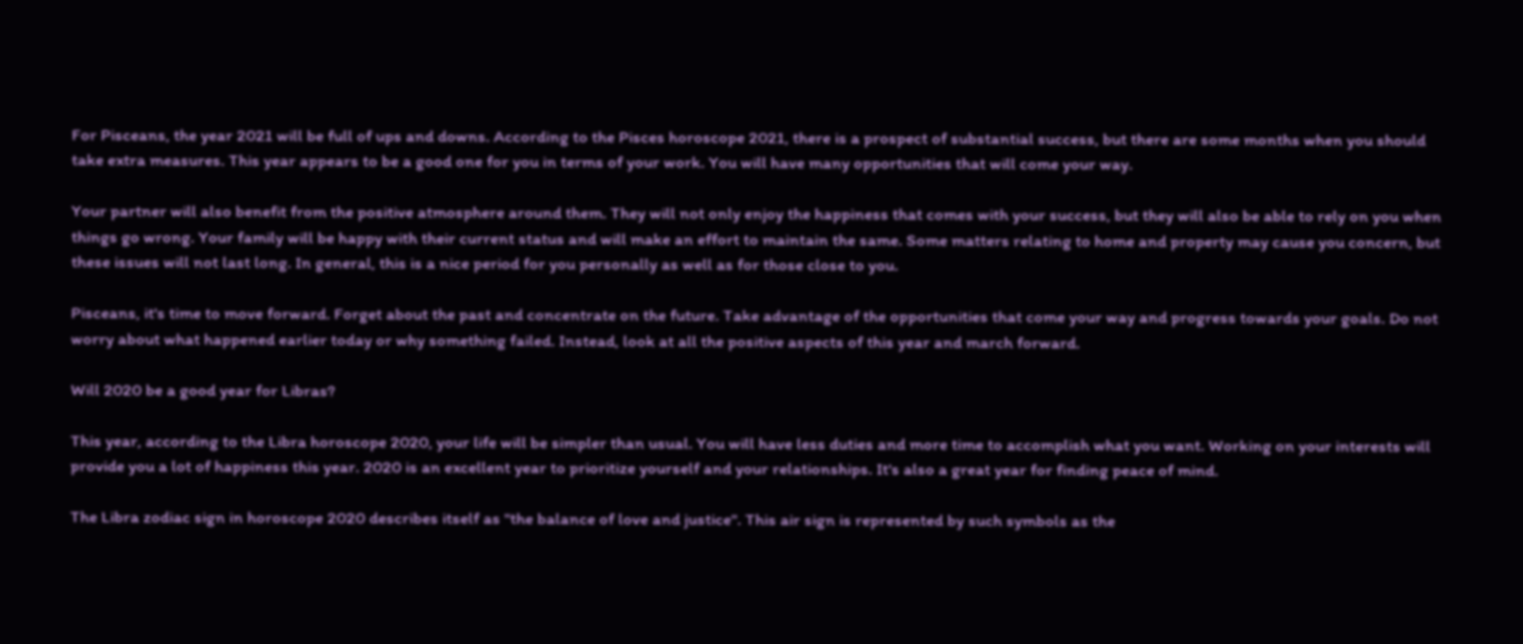For Pisceans, the year 2021 will be full of ups and downs. According to the Pisces horoscope 2021, there is a prospect of substantial success, but there are some months when you should take extra measures. This year appears to be a good one for you in terms of your work. You will have many opportunities that will come your way.

Your partner will also benefit from the positive atmosphere around them. They will not only enjoy the happiness that comes with your success, but they will also be able to rely on you when things go wrong. Your family will be happy with their current status and will make an effort to maintain the same. Some matters relating to home and property may cause you concern, but these issues will not last long. In general, this is a nice period for you personally as well as for those close to you.

Pisceans, it's time to move forward. Forget about the past and concentrate on the future. Take advantage of the opportunities that come your way and progress towards your goals. Do not worry about what happened earlier today or why something failed. Instead, look at all the positive aspects of this year and march forward.

Will 2020 be a good year for Libras?

This year, according to the Libra horoscope 2020, your life will be simpler than usual. You will have less duties and more time to accomplish what you want. Working on your interests will provide you a lot of happiness this year. 2020 is an excellent year to prioritize yourself and your relationships. It's also a great year for finding peace of mind.

The Libra zodiac sign in horoscope 2020 describes itself as "the balance of love and justice". This air sign is represented by such symbols as the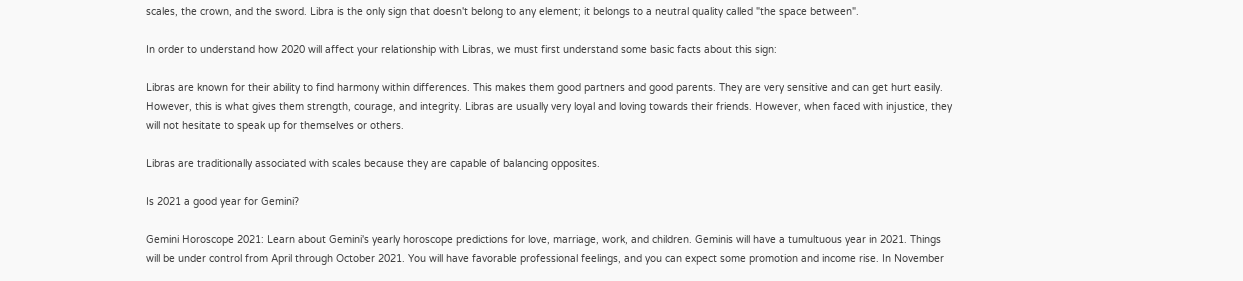scales, the crown, and the sword. Libra is the only sign that doesn't belong to any element; it belongs to a neutral quality called "the space between".

In order to understand how 2020 will affect your relationship with Libras, we must first understand some basic facts about this sign:

Libras are known for their ability to find harmony within differences. This makes them good partners and good parents. They are very sensitive and can get hurt easily. However, this is what gives them strength, courage, and integrity. Libras are usually very loyal and loving towards their friends. However, when faced with injustice, they will not hesitate to speak up for themselves or others.

Libras are traditionally associated with scales because they are capable of balancing opposites.

Is 2021 a good year for Gemini?

Gemini Horoscope 2021: Learn about Gemini's yearly horoscope predictions for love, marriage, work, and children. Geminis will have a tumultuous year in 2021. Things will be under control from April through October 2021. You will have favorable professional feelings, and you can expect some promotion and income rise. In November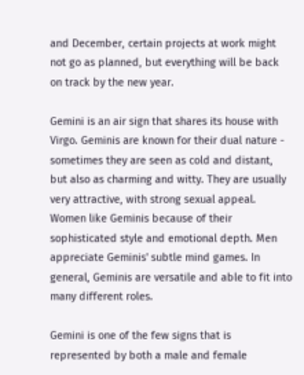and December, certain projects at work might not go as planned, but everything will be back on track by the new year.

Gemini is an air sign that shares its house with Virgo. Geminis are known for their dual nature - sometimes they are seen as cold and distant, but also as charming and witty. They are usually very attractive, with strong sexual appeal. Women like Geminis because of their sophisticated style and emotional depth. Men appreciate Geminis' subtle mind games. In general, Geminis are versatile and able to fit into many different roles.

Gemini is one of the few signs that is represented by both a male and female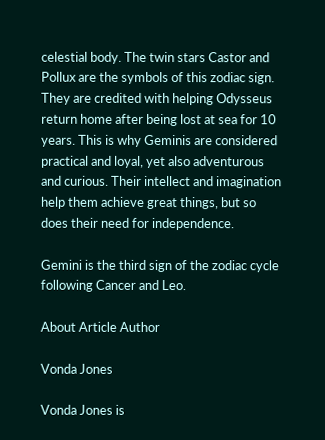celestial body. The twin stars Castor and Pollux are the symbols of this zodiac sign. They are credited with helping Odysseus return home after being lost at sea for 10 years. This is why Geminis are considered practical and loyal, yet also adventurous and curious. Their intellect and imagination help them achieve great things, but so does their need for independence.

Gemini is the third sign of the zodiac cycle following Cancer and Leo.

About Article Author

Vonda Jones

Vonda Jones is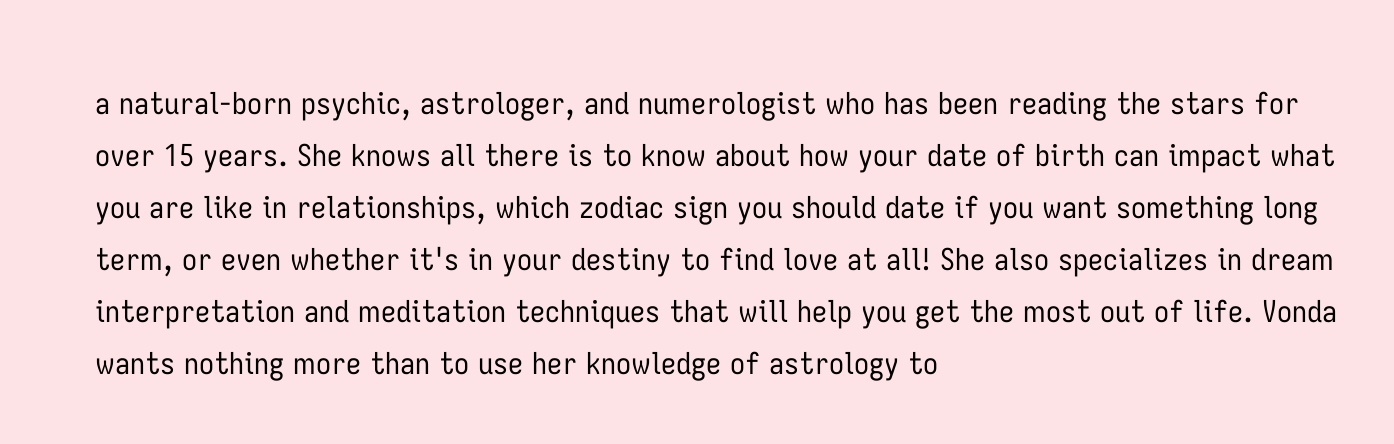a natural-born psychic, astrologer, and numerologist who has been reading the stars for over 15 years. She knows all there is to know about how your date of birth can impact what you are like in relationships, which zodiac sign you should date if you want something long term, or even whether it's in your destiny to find love at all! She also specializes in dream interpretation and meditation techniques that will help you get the most out of life. Vonda wants nothing more than to use her knowledge of astrology to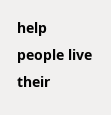help people live their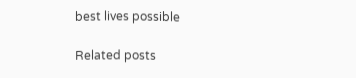best lives possible

Related posts